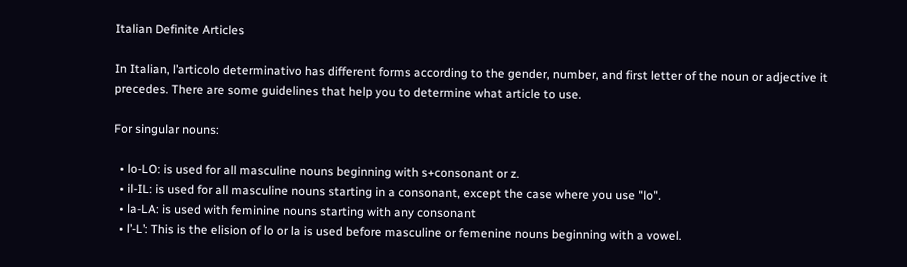Italian Definite Articles

In Italian, l’articolo determinativo has different forms according to the gender, number, and first letter of the noun or adjective it precedes. There are some guidelines that help you to determine what article to use.

For singular nouns:

  • lo-LO: is used for all masculine nouns beginning with s+consonant or z.
  • il-IL: is used for all masculine nouns starting in a consonant, except the case where you use "lo".
  • la-LA: is used with feminine nouns starting with any consonant
  • l’-L’: This is the elision of lo or la is used before masculine or femenine nouns beginning with a vowel.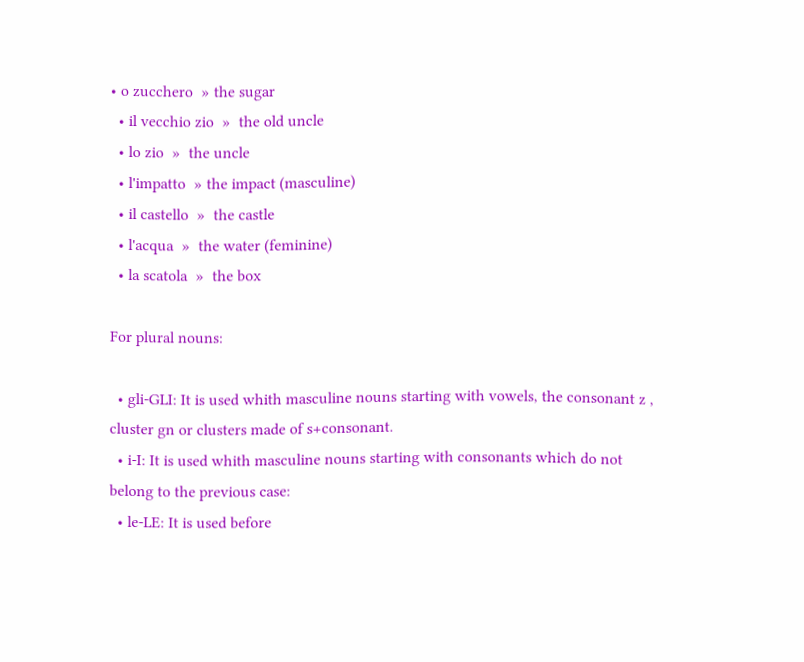• o zucchero  » the sugar
  • il vecchio zio  »  the old uncle
  • lo zio  »  the uncle
  • l'impatto  » the impact (masculine)
  • il castello  »  the castle
  • l'acqua  »  the water (feminine)
  • la scatola  »  the box

For plural nouns:

  • gli-GLI: It is used whith masculine nouns starting with vowels, the consonant z , cluster gn or clusters made of s+consonant.
  • i-I: It is used whith masculine nouns starting with consonants which do not belong to the previous case:
  • le-LE: It is used before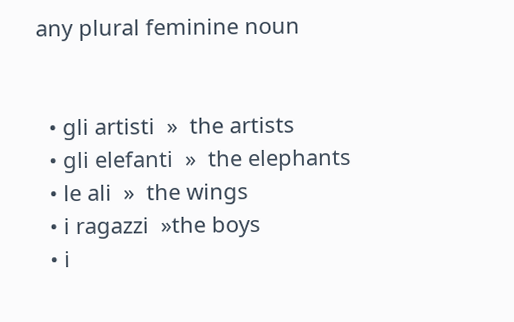any plural feminine noun


  • gli artisti  »  the artists
  • gli elefanti  »  the elephants
  • le ali  »  the wings
  • i ragazzi  »the boys
  • i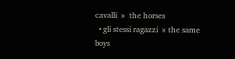cavalli  »  the horses
  • gli stessi ragazzi  » the same boys